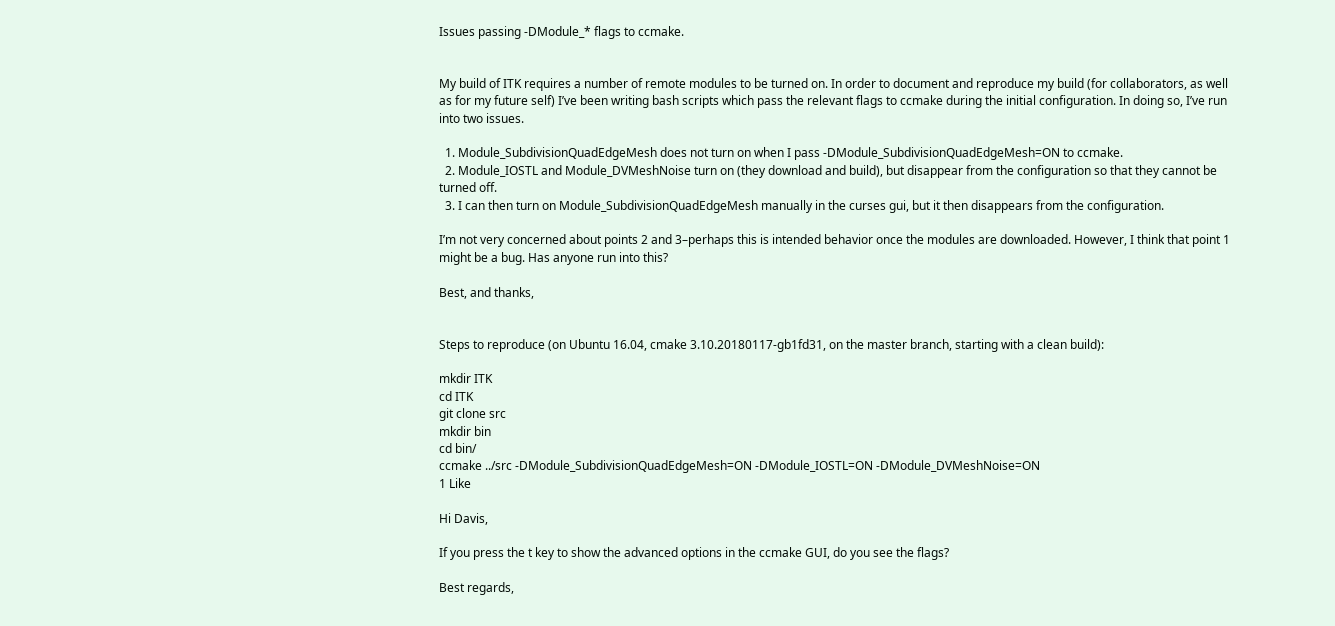Issues passing -DModule_* flags to ccmake.


My build of ITK requires a number of remote modules to be turned on. In order to document and reproduce my build (for collaborators, as well as for my future self) I’ve been writing bash scripts which pass the relevant flags to ccmake during the initial configuration. In doing so, I’ve run into two issues.

  1. Module_SubdivisionQuadEdgeMesh does not turn on when I pass -DModule_SubdivisionQuadEdgeMesh=ON to ccmake.
  2. Module_IOSTL and Module_DVMeshNoise turn on (they download and build), but disappear from the configuration so that they cannot be turned off.
  3. I can then turn on Module_SubdivisionQuadEdgeMesh manually in the curses gui, but it then disappears from the configuration.

I’m not very concerned about points 2 and 3–perhaps this is intended behavior once the modules are downloaded. However, I think that point 1 might be a bug. Has anyone run into this?

Best, and thanks,


Steps to reproduce (on Ubuntu 16.04, cmake 3.10.20180117-gb1fd31, on the master branch, starting with a clean build):

mkdir ITK
cd ITK
git clone src
mkdir bin
cd bin/
ccmake ../src -DModule_SubdivisionQuadEdgeMesh=ON -DModule_IOSTL=ON -DModule_DVMeshNoise=ON
1 Like

Hi Davis,

If you press the t key to show the advanced options in the ccmake GUI, do you see the flags?

Best regards,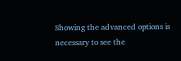Showing the advanced options is necessary to see the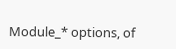Module_* options, of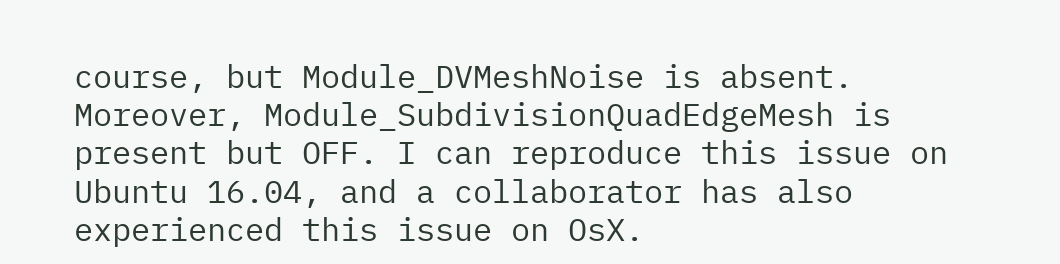course, but Module_DVMeshNoise is absent. Moreover, Module_SubdivisionQuadEdgeMesh is present but OFF. I can reproduce this issue on Ubuntu 16.04, and a collaborator has also experienced this issue on OsX.